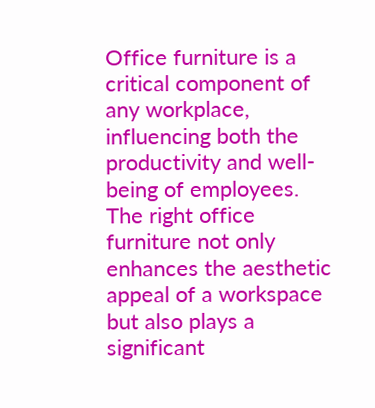Office furniture is a critical component of any workplace, influencing both the productivity and well-being of employees. The right office furniture not only enhances the aesthetic appeal of a workspace but also plays a significant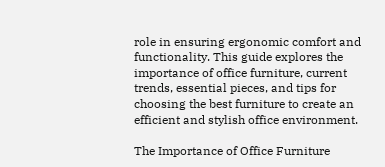role in ensuring ergonomic comfort and functionality. This guide explores the importance of office furniture, current trends, essential pieces, and tips for choosing the best furniture to create an efficient and stylish office environment.

The Importance of Office Furniture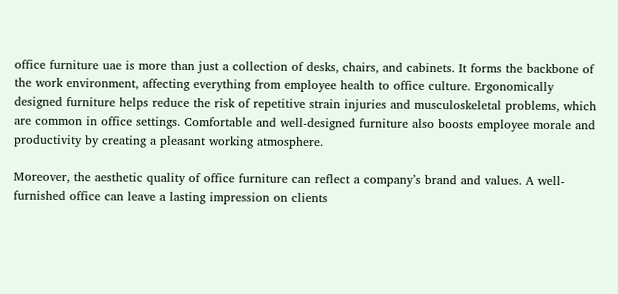office furniture uae is more than just a collection of desks, chairs, and cabinets. It forms the backbone of the work environment, affecting everything from employee health to office culture. Ergonomically designed furniture helps reduce the risk of repetitive strain injuries and musculoskeletal problems, which are common in office settings. Comfortable and well-designed furniture also boosts employee morale and productivity by creating a pleasant working atmosphere.

Moreover, the aesthetic quality of office furniture can reflect a company’s brand and values. A well-furnished office can leave a lasting impression on clients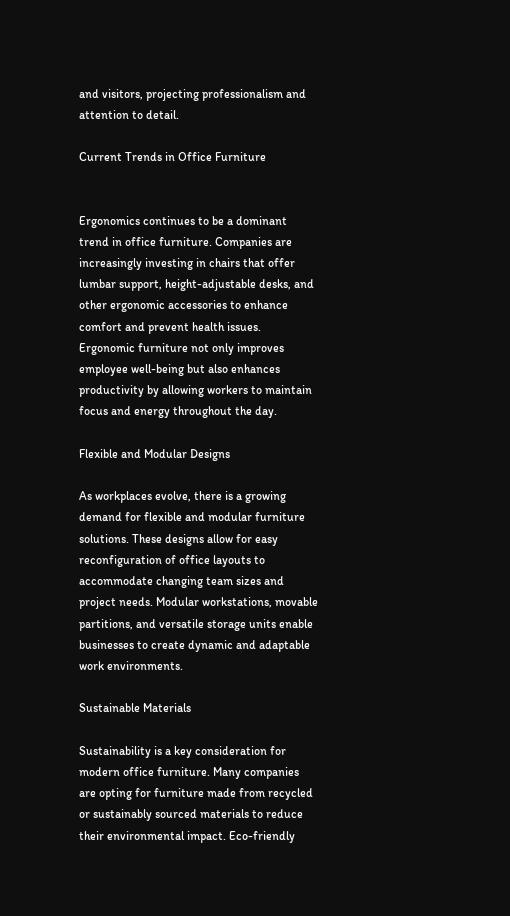and visitors, projecting professionalism and attention to detail.

Current Trends in Office Furniture


Ergonomics continues to be a dominant trend in office furniture. Companies are increasingly investing in chairs that offer lumbar support, height-adjustable desks, and other ergonomic accessories to enhance comfort and prevent health issues. Ergonomic furniture not only improves employee well-being but also enhances productivity by allowing workers to maintain focus and energy throughout the day.

Flexible and Modular Designs

As workplaces evolve, there is a growing demand for flexible and modular furniture solutions. These designs allow for easy reconfiguration of office layouts to accommodate changing team sizes and project needs. Modular workstations, movable partitions, and versatile storage units enable businesses to create dynamic and adaptable work environments.

Sustainable Materials

Sustainability is a key consideration for modern office furniture. Many companies are opting for furniture made from recycled or sustainably sourced materials to reduce their environmental impact. Eco-friendly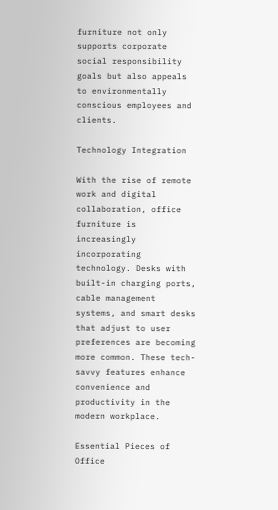furniture not only supports corporate social responsibility goals but also appeals to environmentally conscious employees and clients.

Technology Integration

With the rise of remote work and digital collaboration, office furniture is increasingly incorporating technology. Desks with built-in charging ports, cable management systems, and smart desks that adjust to user preferences are becoming more common. These tech-savvy features enhance convenience and productivity in the modern workplace.

Essential Pieces of Office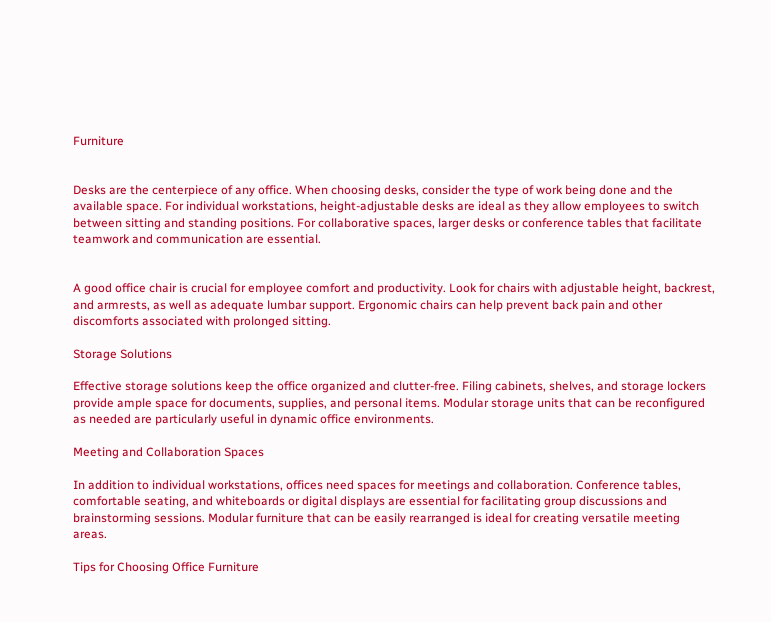Furniture


Desks are the centerpiece of any office. When choosing desks, consider the type of work being done and the available space. For individual workstations, height-adjustable desks are ideal as they allow employees to switch between sitting and standing positions. For collaborative spaces, larger desks or conference tables that facilitate teamwork and communication are essential.


A good office chair is crucial for employee comfort and productivity. Look for chairs with adjustable height, backrest, and armrests, as well as adequate lumbar support. Ergonomic chairs can help prevent back pain and other discomforts associated with prolonged sitting.

Storage Solutions

Effective storage solutions keep the office organized and clutter-free. Filing cabinets, shelves, and storage lockers provide ample space for documents, supplies, and personal items. Modular storage units that can be reconfigured as needed are particularly useful in dynamic office environments.

Meeting and Collaboration Spaces

In addition to individual workstations, offices need spaces for meetings and collaboration. Conference tables, comfortable seating, and whiteboards or digital displays are essential for facilitating group discussions and brainstorming sessions. Modular furniture that can be easily rearranged is ideal for creating versatile meeting areas.

Tips for Choosing Office Furniture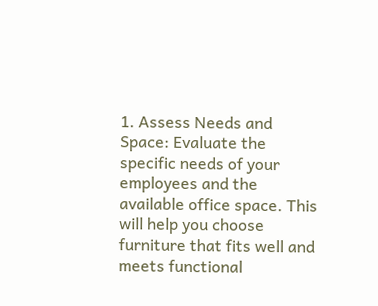1. Assess Needs and Space: Evaluate the specific needs of your employees and the available office space. This will help you choose furniture that fits well and meets functional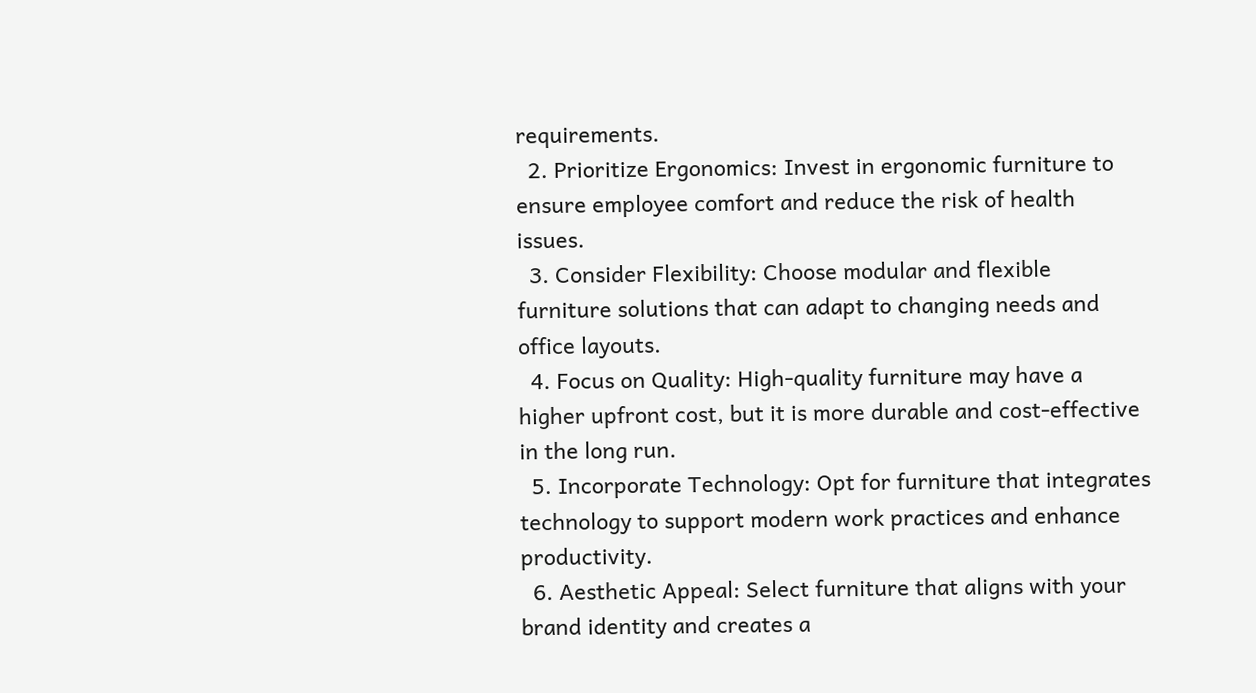requirements.
  2. Prioritize Ergonomics: Invest in ergonomic furniture to ensure employee comfort and reduce the risk of health issues.
  3. Consider Flexibility: Choose modular and flexible furniture solutions that can adapt to changing needs and office layouts.
  4. Focus on Quality: High-quality furniture may have a higher upfront cost, but it is more durable and cost-effective in the long run.
  5. Incorporate Technology: Opt for furniture that integrates technology to support modern work practices and enhance productivity.
  6. Aesthetic Appeal: Select furniture that aligns with your brand identity and creates a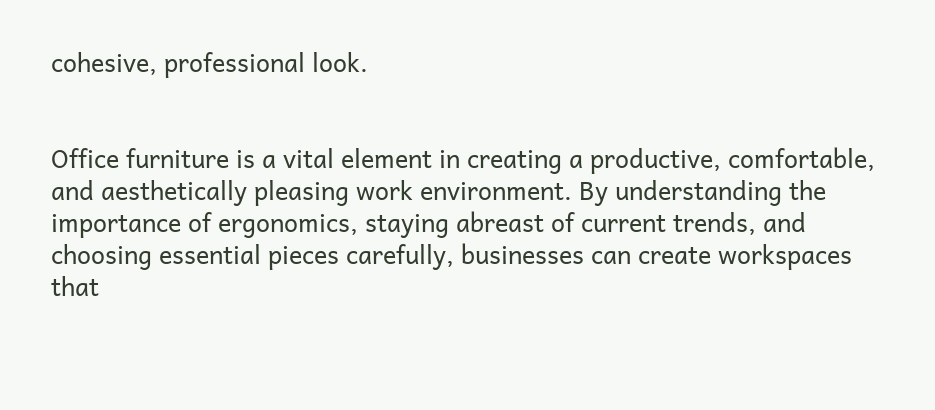cohesive, professional look.


Office furniture is a vital element in creating a productive, comfortable, and aesthetically pleasing work environment. By understanding the importance of ergonomics, staying abreast of current trends, and choosing essential pieces carefully, businesses can create workspaces that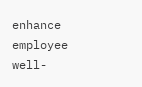enhance employee well-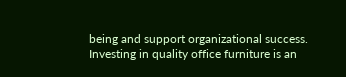being and support organizational success. Investing in quality office furniture is an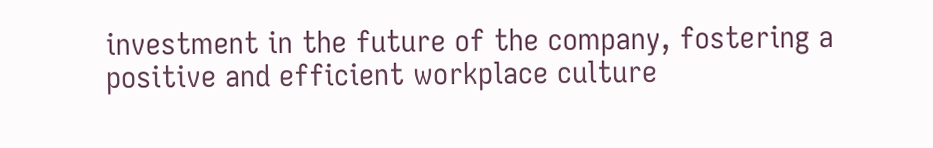investment in the future of the company, fostering a positive and efficient workplace culture